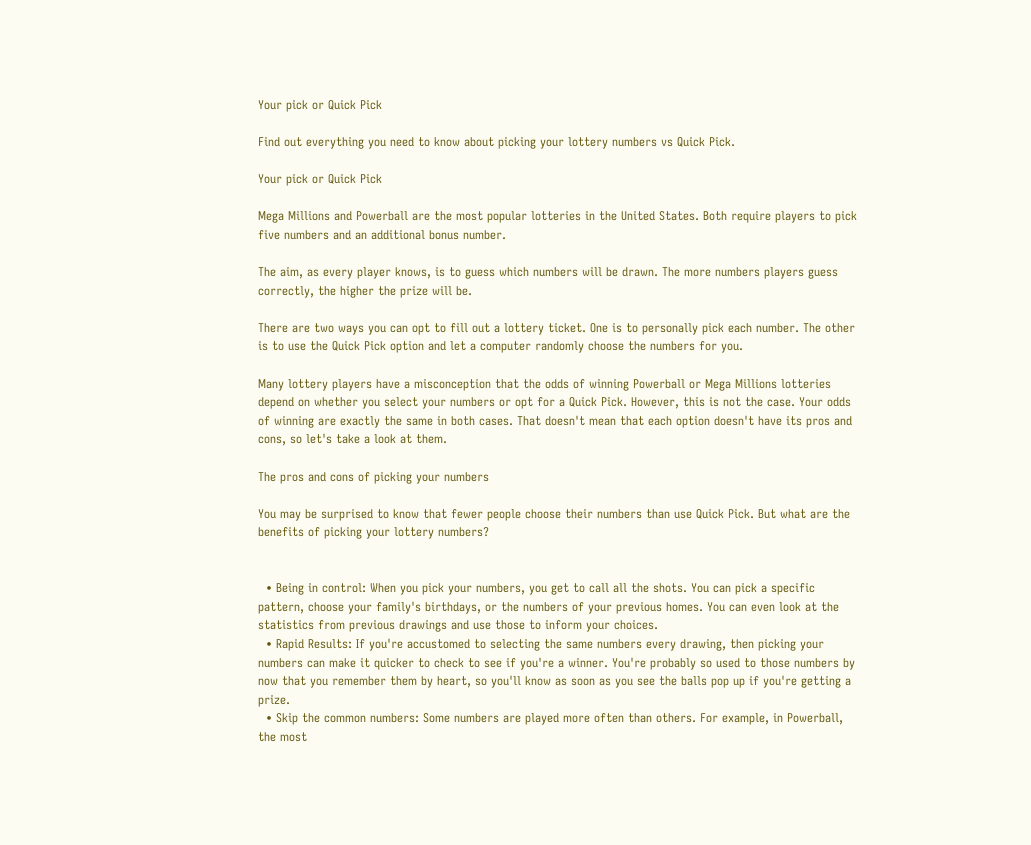Your pick or Quick Pick

Find out everything you need to know about picking your lottery numbers vs Quick Pick.

Your pick or Quick Pick

Mega Millions and Powerball are the most popular lotteries in the United States. Both require players to pick five numbers and an additional bonus number.

The aim, as every player knows, is to guess which numbers will be drawn. The more numbers players guess correctly, the higher the prize will be.

There are two ways you can opt to fill out a lottery ticket. One is to personally pick each number. The other is to use the Quick Pick option and let a computer randomly choose the numbers for you.

Many lottery players have a misconception that the odds of winning Powerball or Mega Millions lotteries depend on whether you select your numbers or opt for a Quick Pick. However, this is not the case. Your odds of winning are exactly the same in both cases. That doesn't mean that each option doesn't have its pros and cons, so let's take a look at them.

The pros and cons of picking your numbers

You may be surprised to know that fewer people choose their numbers than use Quick Pick. But what are the benefits of picking your lottery numbers?


  • Being in control: When you pick your numbers, you get to call all the shots. You can pick a specific pattern, choose your family's birthdays, or the numbers of your previous homes. You can even look at the statistics from previous drawings and use those to inform your choices.
  • Rapid Results: If you're accustomed to selecting the same numbers every drawing, then picking your numbers can make it quicker to check to see if you're a winner. You're probably so used to those numbers by now that you remember them by heart, so you'll know as soon as you see the balls pop up if you're getting a prize.
  • Skip the common numbers: Some numbers are played more often than others. For example, in Powerball, the most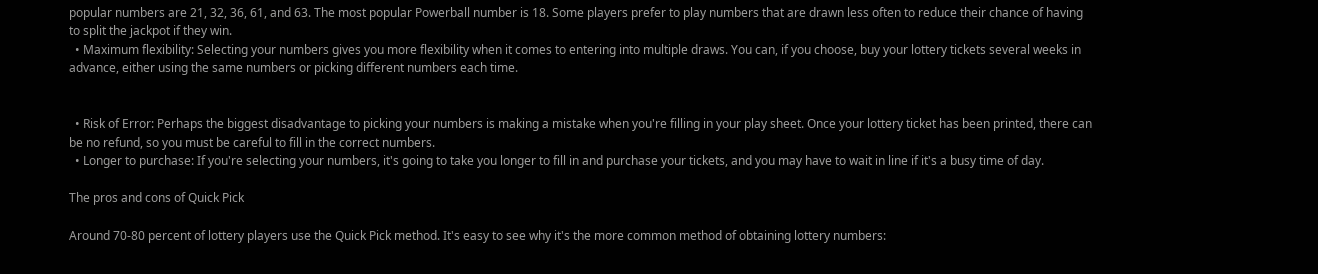popular numbers are 21, 32, 36, 61, and 63. The most popular Powerball number is 18. Some players prefer to play numbers that are drawn less often to reduce their chance of having to split the jackpot if they win.
  • Maximum flexibility: Selecting your numbers gives you more flexibility when it comes to entering into multiple draws. You can, if you choose, buy your lottery tickets several weeks in advance, either using the same numbers or picking different numbers each time.


  • Risk of Error: Perhaps the biggest disadvantage to picking your numbers is making a mistake when you're filling in your play sheet. Once your lottery ticket has been printed, there can be no refund, so you must be careful to fill in the correct numbers.
  • Longer to purchase: If you're selecting your numbers, it's going to take you longer to fill in and purchase your tickets, and you may have to wait in line if it's a busy time of day.

The pros and cons of Quick Pick

Around 70-80 percent of lottery players use the Quick Pick method. It's easy to see why it's the more common method of obtaining lottery numbers: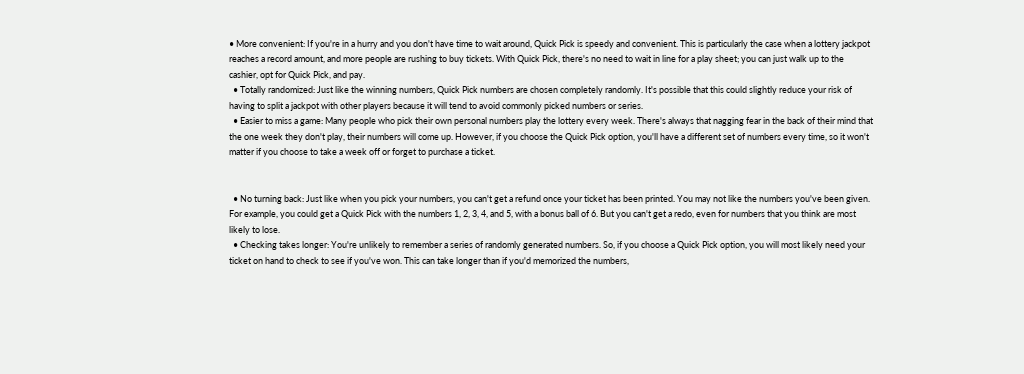• More convenient: If you're in a hurry and you don't have time to wait around, Quick Pick is speedy and convenient. This is particularly the case when a lottery jackpot reaches a record amount, and more people are rushing to buy tickets. With Quick Pick, there's no need to wait in line for a play sheet; you can just walk up to the cashier, opt for Quick Pick, and pay.
  • Totally randomized: Just like the winning numbers, Quick Pick numbers are chosen completely randomly. It's possible that this could slightly reduce your risk of having to split a jackpot with other players because it will tend to avoid commonly picked numbers or series.
  • Easier to miss a game: Many people who pick their own personal numbers play the lottery every week. There's always that nagging fear in the back of their mind that the one week they don't play, their numbers will come up. However, if you choose the Quick Pick option, you'll have a different set of numbers every time, so it won't matter if you choose to take a week off or forget to purchase a ticket.


  • No turning back: Just like when you pick your numbers, you can't get a refund once your ticket has been printed. You may not like the numbers you've been given. For example, you could get a Quick Pick with the numbers 1, 2, 3, 4, and 5, with a bonus ball of 6. But you can't get a redo, even for numbers that you think are most likely to lose.
  • Checking takes longer: You're unlikely to remember a series of randomly generated numbers. So, if you choose a Quick Pick option, you will most likely need your ticket on hand to check to see if you've won. This can take longer than if you'd memorized the numbers,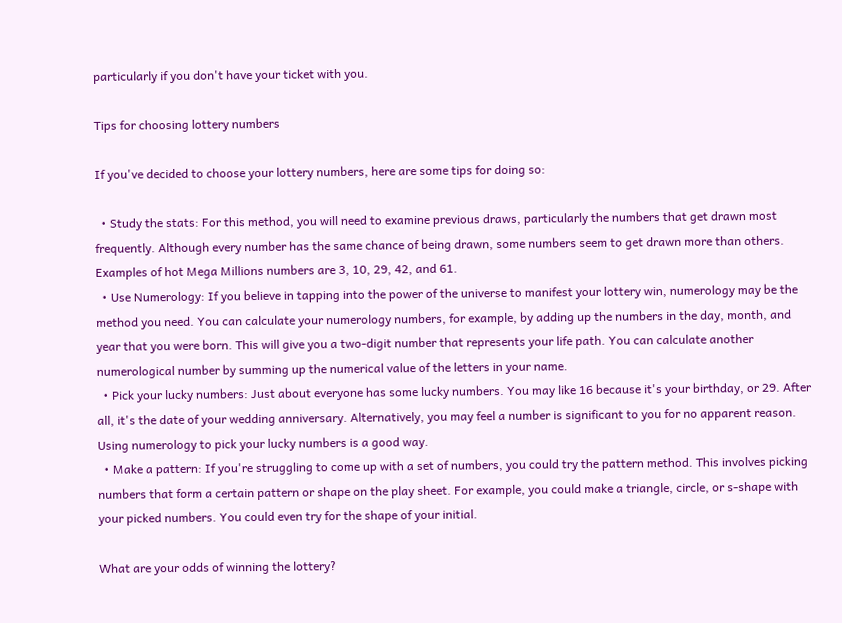particularly if you don't have your ticket with you.

Tips for choosing lottery numbers

If you've decided to choose your lottery numbers, here are some tips for doing so:

  • Study the stats: For this method, you will need to examine previous draws, particularly the numbers that get drawn most frequently. Although every number has the same chance of being drawn, some numbers seem to get drawn more than others. Examples of hot Mega Millions numbers are 3, 10, 29, 42, and 61.
  • Use Numerology: If you believe in tapping into the power of the universe to manifest your lottery win, numerology may be the method you need. You can calculate your numerology numbers, for example, by adding up the numbers in the day, month, and year that you were born. This will give you a two-digit number that represents your life path. You can calculate another numerological number by summing up the numerical value of the letters in your name.
  • Pick your lucky numbers: Just about everyone has some lucky numbers. You may like 16 because it's your birthday, or 29. After all, it's the date of your wedding anniversary. Alternatively, you may feel a number is significant to you for no apparent reason. Using numerology to pick your lucky numbers is a good way.
  • Make a pattern: If you're struggling to come up with a set of numbers, you could try the pattern method. This involves picking numbers that form a certain pattern or shape on the play sheet. For example, you could make a triangle, circle, or s-shape with your picked numbers. You could even try for the shape of your initial.

What are your odds of winning the lottery?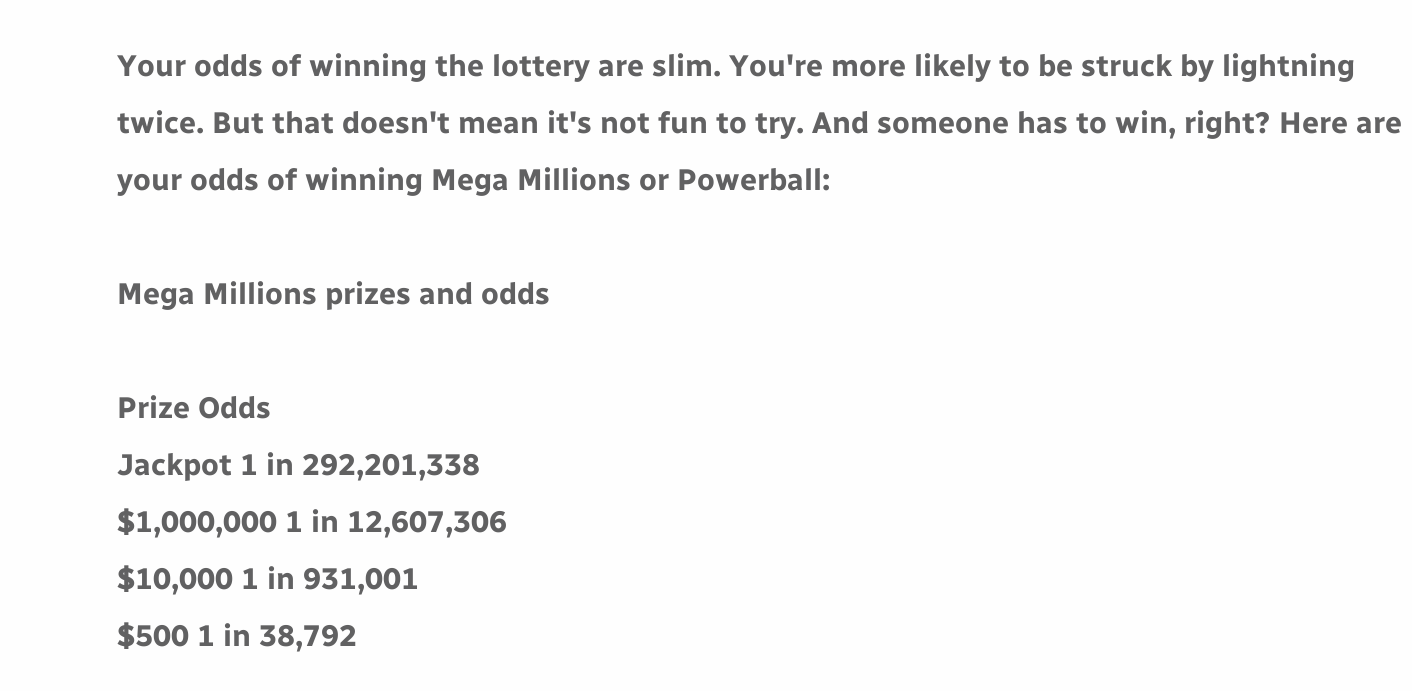Your odds of winning the lottery are slim. You're more likely to be struck by lightning twice. But that doesn't mean it's not fun to try. And someone has to win, right? Here are your odds of winning Mega Millions or Powerball:

Mega Millions prizes and odds

Prize Odds
Jackpot 1 in 292,201,338
$1,000,000 1 in 12,607,306
$10,000 1 in 931,001
$500 1 in 38,792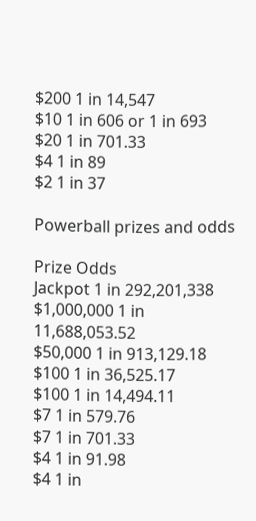$200 1 in 14,547
$10 1 in 606 or 1 in 693
$20 1 in 701.33
$4 1 in 89
$2 1 in 37

Powerball prizes and odds

Prize Odds
Jackpot 1 in 292,201,338
$1,000,000 1 in 11,688,053.52
$50,000 1 in 913,129.18
$100 1 in 36,525.17
$100 1 in 14,494.11
$7 1 in 579.76
$7 1 in 701.33
$4 1 in 91.98
$4 1 in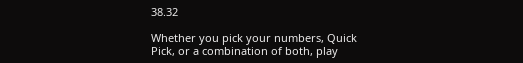38.32

Whether you pick your numbers, Quick Pick, or a combination of both, play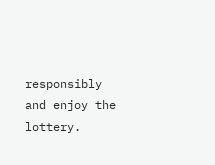responsibly and enjoy the lottery.